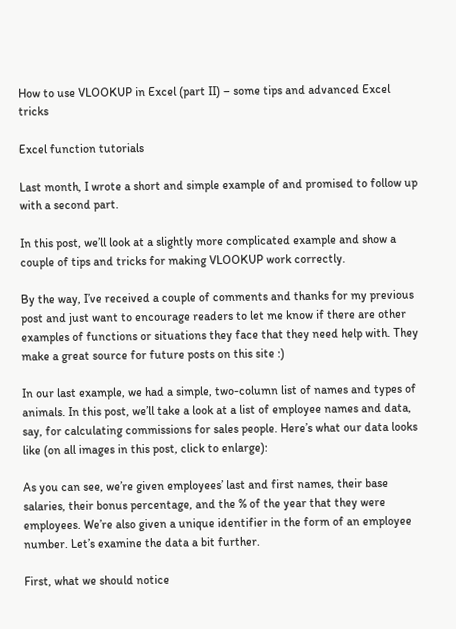How to use VLOOKUP in Excel (part II) – some tips and advanced Excel tricks

Excel function tutorials

Last month, I wrote a short and simple example of and promised to follow up with a second part.

In this post, we’ll look at a slightly more complicated example and show a couple of tips and tricks for making VLOOKUP work correctly.

By the way, I’ve received a couple of comments and thanks for my previous post and just want to encourage readers to let me know if there are other examples of functions or situations they face that they need help with. They make a great source for future posts on this site :)

In our last example, we had a simple, two-column list of names and types of animals. In this post, we’ll take a look at a list of employee names and data, say, for calculating commissions for sales people. Here’s what our data looks like (on all images in this post, click to enlarge):

As you can see, we’re given employees’ last and first names, their base salaries, their bonus percentage, and the % of the year that they were employees. We’re also given a unique identifier in the form of an employee number. Let’s examine the data a bit further.

First, what we should notice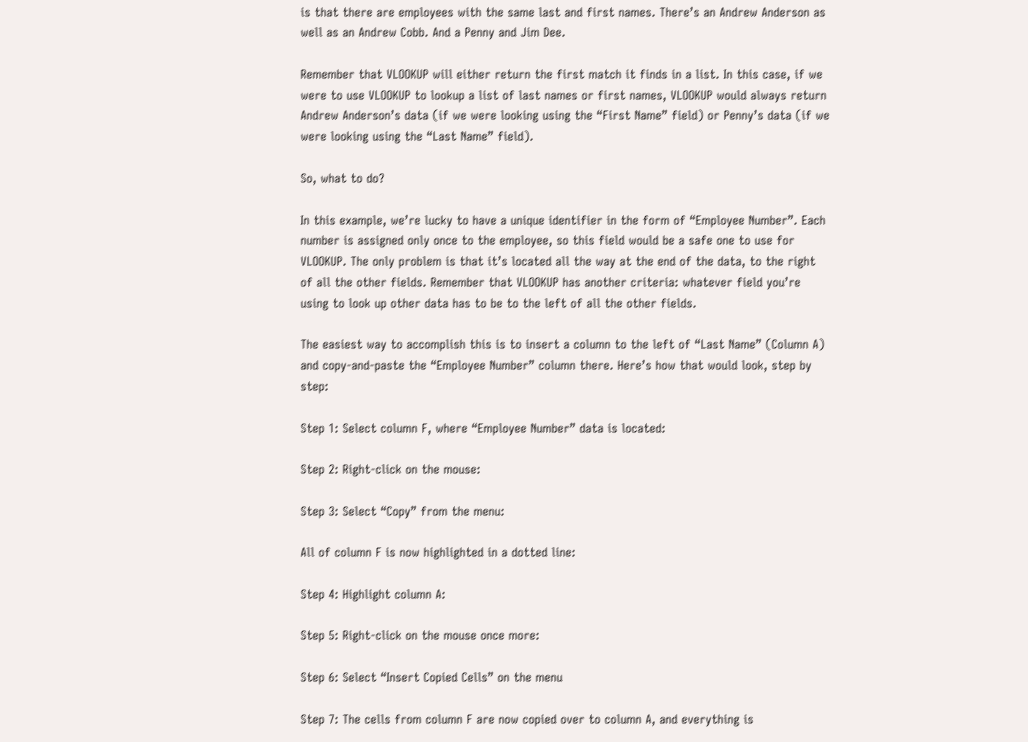is that there are employees with the same last and first names. There’s an Andrew Anderson as well as an Andrew Cobb. And a Penny and Jim Dee.

Remember that VLOOKUP will either return the first match it finds in a list. In this case, if we were to use VLOOKUP to lookup a list of last names or first names, VLOOKUP would always return Andrew Anderson’s data (if we were looking using the “First Name” field) or Penny’s data (if we were looking using the “Last Name” field).

So, what to do?

In this example, we’re lucky to have a unique identifier in the form of “Employee Number”. Each number is assigned only once to the employee, so this field would be a safe one to use for VLOOKUP. The only problem is that it’s located all the way at the end of the data, to the right of all the other fields. Remember that VLOOKUP has another criteria: whatever field you’re using to look up other data has to be to the left of all the other fields.

The easiest way to accomplish this is to insert a column to the left of “Last Name” (Column A) and copy-and-paste the “Employee Number” column there. Here’s how that would look, step by step:

Step 1: Select column F, where “Employee Number” data is located:

Step 2: Right-click on the mouse:

Step 3: Select “Copy” from the menu:

All of column F is now highlighted in a dotted line:

Step 4: Highlight column A:

Step 5: Right-click on the mouse once more:

Step 6: Select “Insert Copied Cells” on the menu

Step 7: The cells from column F are now copied over to column A, and everything is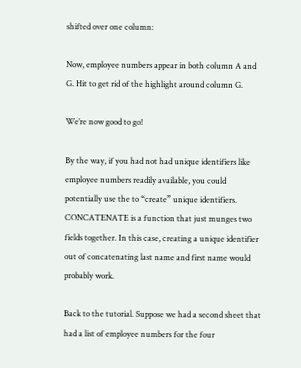shifted over one column:

Now, employee numbers appear in both column A and G. Hit to get rid of the highlight around column G.

We’re now good to go!

By the way, if you had not had unique identifiers like employee numbers readily available, you could potentially use the to “create” unique identifiers. CONCATENATE is a function that just munges two fields together. In this case, creating a unique identifier out of concatenating last name and first name would probably work.

Back to the tutorial. Suppose we had a second sheet that had a list of employee numbers for the four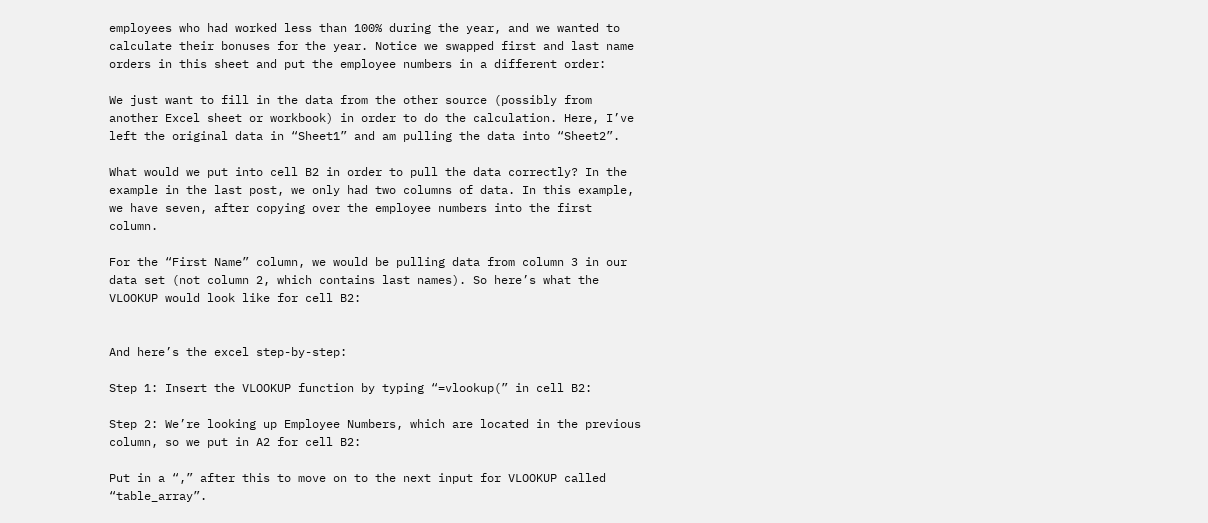employees who had worked less than 100% during the year, and we wanted to calculate their bonuses for the year. Notice we swapped first and last name orders in this sheet and put the employee numbers in a different order:

We just want to fill in the data from the other source (possibly from another Excel sheet or workbook) in order to do the calculation. Here, I’ve left the original data in “Sheet1” and am pulling the data into “Sheet2”.

What would we put into cell B2 in order to pull the data correctly? In the example in the last post, we only had two columns of data. In this example, we have seven, after copying over the employee numbers into the first column.

For the “First Name” column, we would be pulling data from column 3 in our data set (not column 2, which contains last names). So here’s what the VLOOKUP would look like for cell B2:


And here’s the excel step-by-step:

Step 1: Insert the VLOOKUP function by typing “=vlookup(” in cell B2:

Step 2: We’re looking up Employee Numbers, which are located in the previous column, so we put in A2 for cell B2:

Put in a “,” after this to move on to the next input for VLOOKUP called “table_array”.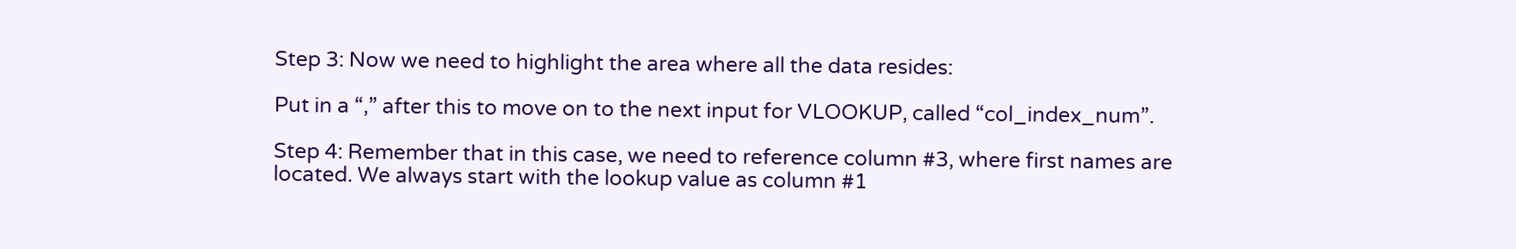Step 3: Now we need to highlight the area where all the data resides:

Put in a “,” after this to move on to the next input for VLOOKUP, called “col_index_num”.

Step 4: Remember that in this case, we need to reference column #3, where first names are located. We always start with the lookup value as column #1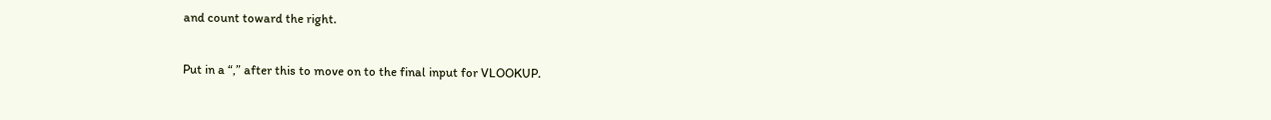and count toward the right.

Put in a “,” after this to move on to the final input for VLOOKUP.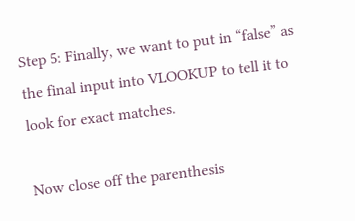Step 5: Finally, we want to put in “false” as the final input into VLOOKUP to tell it to look for exact matches.

Now close off the parenthesis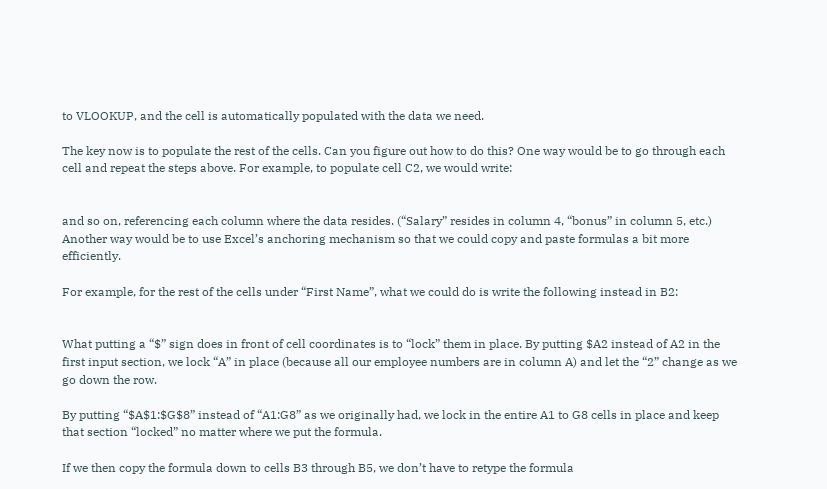to VLOOKUP, and the cell is automatically populated with the data we need.

The key now is to populate the rest of the cells. Can you figure out how to do this? One way would be to go through each cell and repeat the steps above. For example, to populate cell C2, we would write:


and so on, referencing each column where the data resides. (“Salary” resides in column 4, “bonus” in column 5, etc.) Another way would be to use Excel’s anchoring mechanism so that we could copy and paste formulas a bit more efficiently.

For example, for the rest of the cells under “First Name”, what we could do is write the following instead in B2:


What putting a “$” sign does in front of cell coordinates is to “lock” them in place. By putting $A2 instead of A2 in the first input section, we lock “A” in place (because all our employee numbers are in column A) and let the “2” change as we go down the row.

By putting “$A$1:$G$8” instead of “A1:G8” as we originally had, we lock in the entire A1 to G8 cells in place and keep that section “locked” no matter where we put the formula.

If we then copy the formula down to cells B3 through B5, we don’t have to retype the formula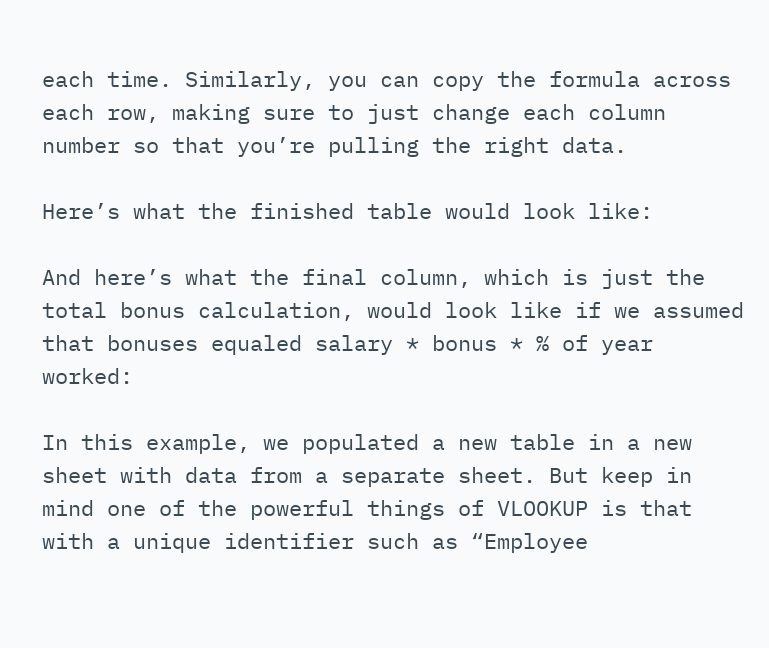each time. Similarly, you can copy the formula across each row, making sure to just change each column number so that you’re pulling the right data.

Here’s what the finished table would look like:

And here’s what the final column, which is just the total bonus calculation, would look like if we assumed that bonuses equaled salary * bonus * % of year worked:

In this example, we populated a new table in a new sheet with data from a separate sheet. But keep in mind one of the powerful things of VLOOKUP is that with a unique identifier such as “Employee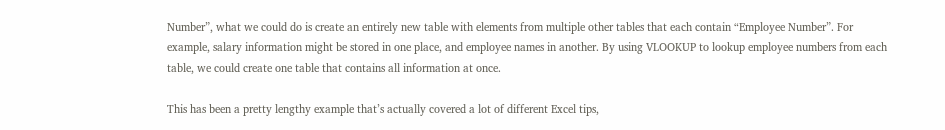Number”, what we could do is create an entirely new table with elements from multiple other tables that each contain “Employee Number”. For example, salary information might be stored in one place, and employee names in another. By using VLOOKUP to lookup employee numbers from each table, we could create one table that contains all information at once.

This has been a pretty lengthy example that’s actually covered a lot of different Excel tips,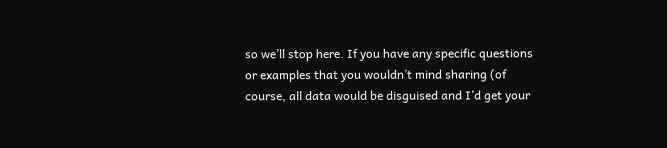so we’ll stop here. If you have any specific questions or examples that you wouldn’t mind sharing (of course, all data would be disguised and I’d get your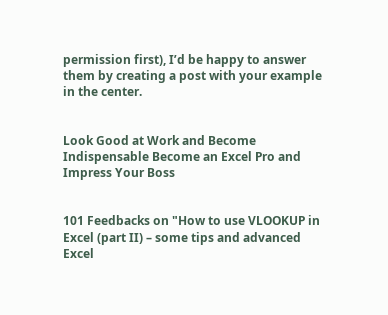permission first), I’d be happy to answer them by creating a post with your example in the center.


Look Good at Work and Become Indispensable Become an Excel Pro and Impress Your Boss


101 Feedbacks on "How to use VLOOKUP in Excel (part II) – some tips and advanced Excel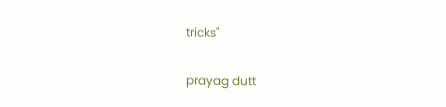tricks"

prayag dutt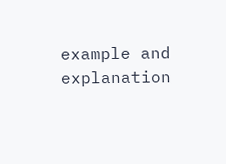example and explanation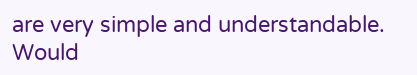are very simple and understandable. Would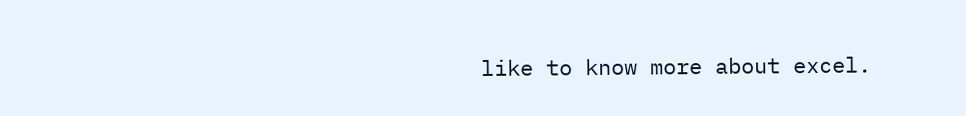like to know more about excel.